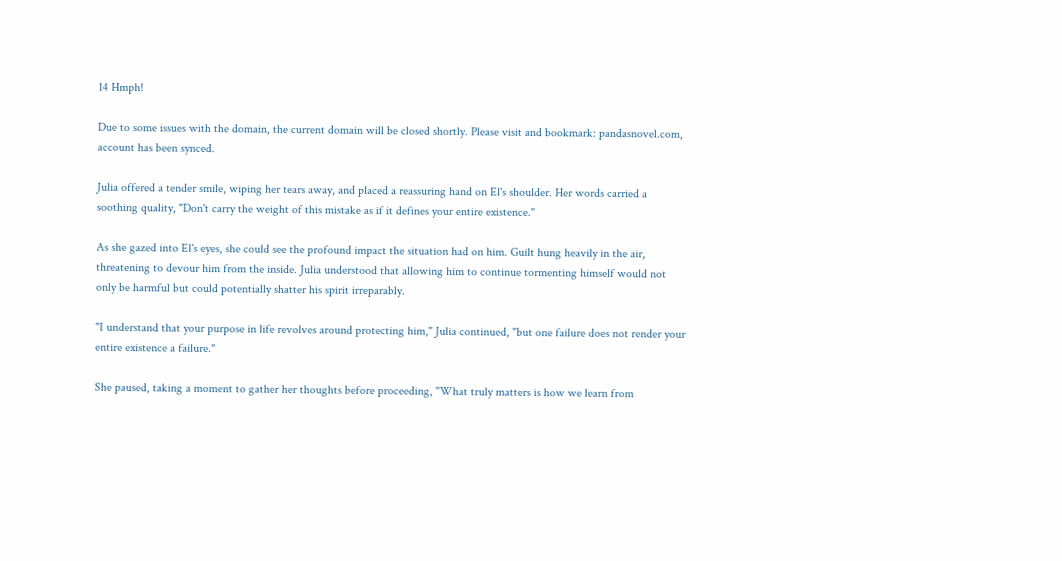14 Hmph!

Due to some issues with the domain, the current domain will be closed shortly. Please visit and bookmark: pandasnovel.com, account has been synced.

Julia offered a tender smile, wiping her tears away, and placed a reassuring hand on El's shoulder. Her words carried a soothing quality, "Don't carry the weight of this mistake as if it defines your entire existence."

As she gazed into El's eyes, she could see the profound impact the situation had on him. Guilt hung heavily in the air, threatening to devour him from the inside. Julia understood that allowing him to continue tormenting himself would not only be harmful but could potentially shatter his spirit irreparably.

"I understand that your purpose in life revolves around protecting him," Julia continued, "but one failure does not render your entire existence a failure."

She paused, taking a moment to gather her thoughts before proceeding, "What truly matters is how we learn from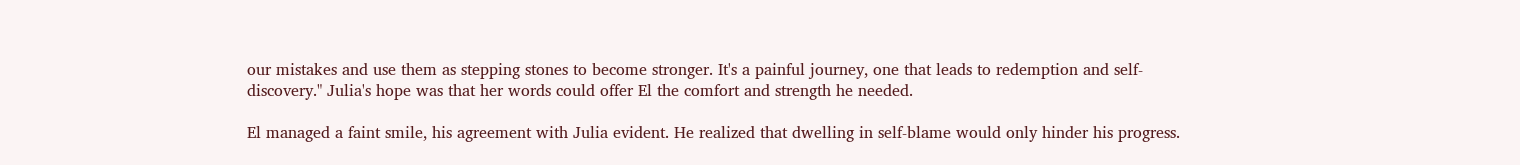our mistakes and use them as stepping stones to become stronger. It's a painful journey, one that leads to redemption and self-discovery." Julia's hope was that her words could offer El the comfort and strength he needed.

El managed a faint smile, his agreement with Julia evident. He realized that dwelling in self-blame would only hinder his progress.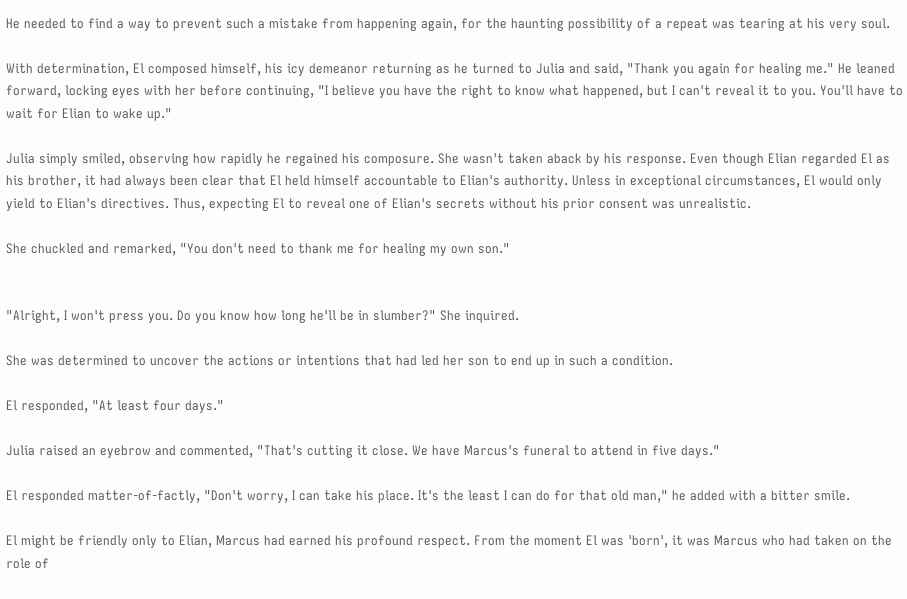He needed to find a way to prevent such a mistake from happening again, for the haunting possibility of a repeat was tearing at his very soul.

With determination, El composed himself, his icy demeanor returning as he turned to Julia and said, "Thank you again for healing me." He leaned forward, locking eyes with her before continuing, "I believe you have the right to know what happened, but I can't reveal it to you. You'll have to wait for Elian to wake up."

Julia simply smiled, observing how rapidly he regained his composure. She wasn't taken aback by his response. Even though Elian regarded El as his brother, it had always been clear that El held himself accountable to Elian's authority. Unless in exceptional circumstances, El would only yield to Elian's directives. Thus, expecting El to reveal one of Elian's secrets without his prior consent was unrealistic.

She chuckled and remarked, "You don't need to thank me for healing my own son."


"Alright, I won't press you. Do you know how long he'll be in slumber?" She inquired.

She was determined to uncover the actions or intentions that had led her son to end up in such a condition.

El responded, "At least four days."

Julia raised an eyebrow and commented, "That's cutting it close. We have Marcus's funeral to attend in five days."

El responded matter-of-factly, "Don't worry, I can take his place. It's the least I can do for that old man," he added with a bitter smile.

El might be friendly only to Elian, Marcus had earned his profound respect. From the moment El was 'born', it was Marcus who had taken on the role of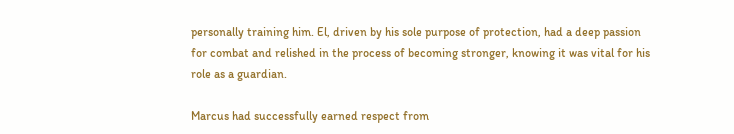personally training him. El, driven by his sole purpose of protection, had a deep passion for combat and relished in the process of becoming stronger, knowing it was vital for his role as a guardian.

Marcus had successfully earned respect from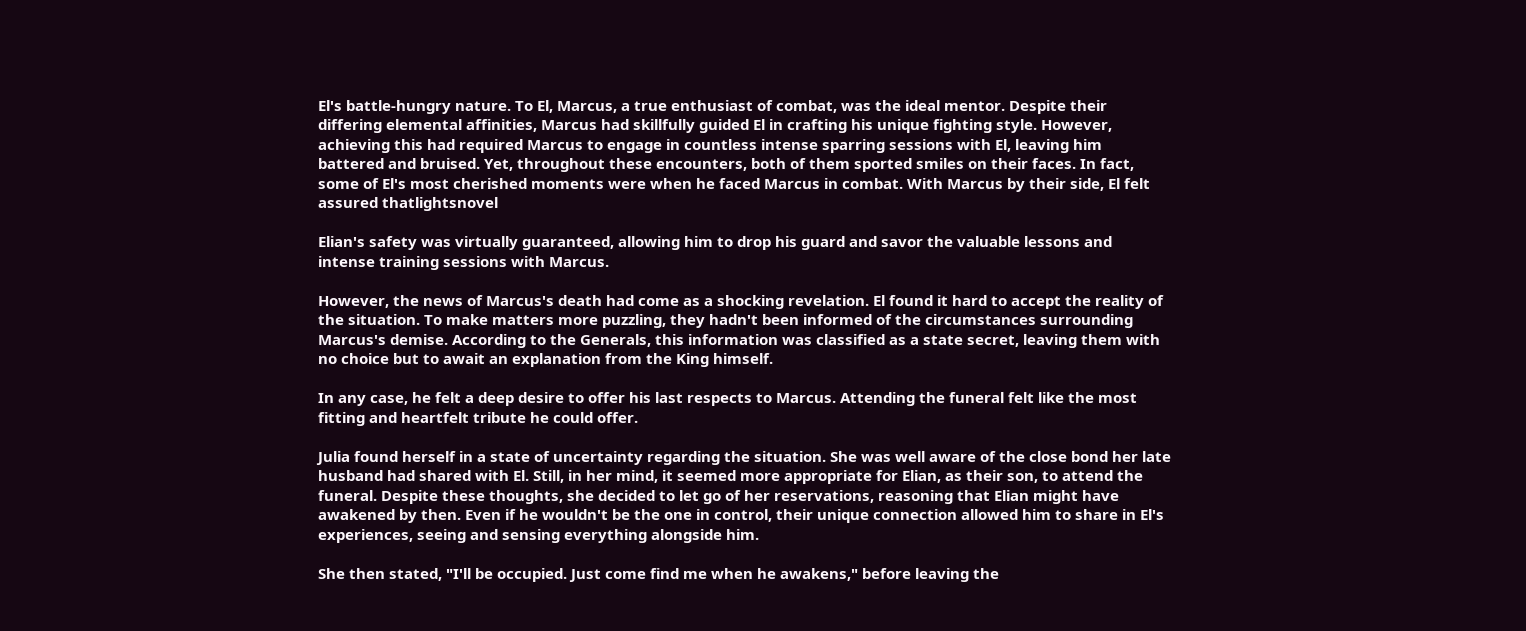El's battle-hungry nature. To El, Marcus, a true enthusiast of combat, was the ideal mentor. Despite their differing elemental affinities, Marcus had skillfully guided El in crafting his unique fighting style. However, achieving this had required Marcus to engage in countless intense sparring sessions with El, leaving him battered and bruised. Yet, throughout these encounters, both of them sported smiles on their faces. In fact, some of El's most cherished moments were when he faced Marcus in combat. With Marcus by their side, El felt assured thatlightsnovel

Elian's safety was virtually guaranteed, allowing him to drop his guard and savor the valuable lessons and intense training sessions with Marcus.

However, the news of Marcus's death had come as a shocking revelation. El found it hard to accept the reality of the situation. To make matters more puzzling, they hadn't been informed of the circumstances surrounding Marcus's demise. According to the Generals, this information was classified as a state secret, leaving them with no choice but to await an explanation from the King himself.

In any case, he felt a deep desire to offer his last respects to Marcus. Attending the funeral felt like the most fitting and heartfelt tribute he could offer.

Julia found herself in a state of uncertainty regarding the situation. She was well aware of the close bond her late husband had shared with El. Still, in her mind, it seemed more appropriate for Elian, as their son, to attend the funeral. Despite these thoughts, she decided to let go of her reservations, reasoning that Elian might have awakened by then. Even if he wouldn't be the one in control, their unique connection allowed him to share in El's experiences, seeing and sensing everything alongside him.

She then stated, "I'll be occupied. Just come find me when he awakens," before leaving the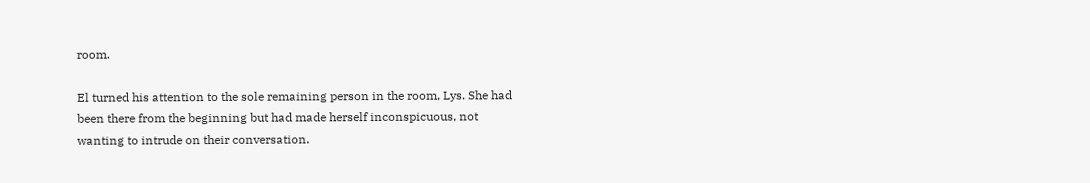room.

El turned his attention to the sole remaining person in the room, Lys. She had been there from the beginning but had made herself inconspicuous, not wanting to intrude on their conversation.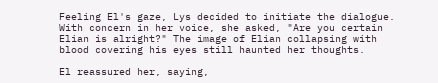Feeling El's gaze, Lys decided to initiate the dialogue. With concern in her voice, she asked, "Are you certain Elian is alright?" The image of Elian collapsing with blood covering his eyes still haunted her thoughts.

El reassured her, saying,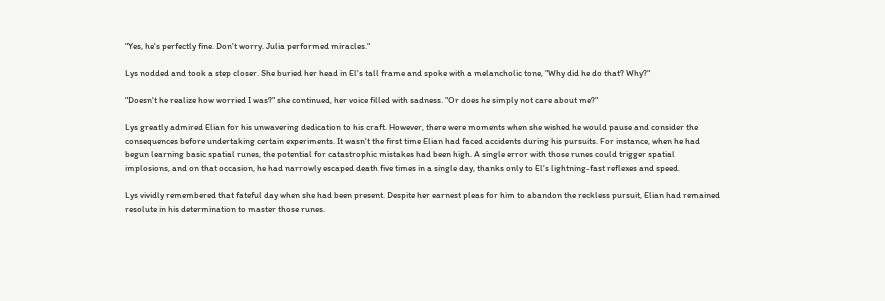"Yes, he's perfectly fine. Don't worry. Julia performed miracles."

Lys nodded and took a step closer. She buried her head in El's tall frame and spoke with a melancholic tone, "Why did he do that? Why?"

"Doesn't he realize how worried I was?" she continued, her voice filled with sadness. "Or does he simply not care about me?"

Lys greatly admired Elian for his unwavering dedication to his craft. However, there were moments when she wished he would pause and consider the consequences before undertaking certain experiments. It wasn't the first time Elian had faced accidents during his pursuits. For instance, when he had begun learning basic spatial runes, the potential for catastrophic mistakes had been high. A single error with those runes could trigger spatial implosions, and on that occasion, he had narrowly escaped death five times in a single day, thanks only to El's lightning-fast reflexes and speed.

Lys vividly remembered that fateful day when she had been present. Despite her earnest pleas for him to abandon the reckless pursuit, Elian had remained resolute in his determination to master those runes.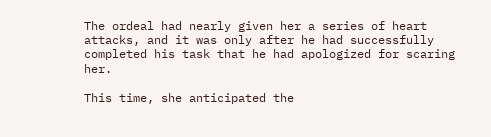The ordeal had nearly given her a series of heart attacks, and it was only after he had successfully completed his task that he had apologized for scaring her.

This time, she anticipated the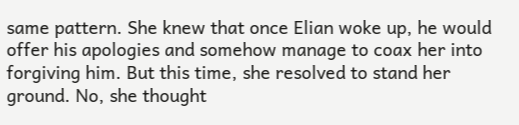same pattern. She knew that once Elian woke up, he would offer his apologies and somehow manage to coax her into forgiving him. But this time, she resolved to stand her ground. No, she thought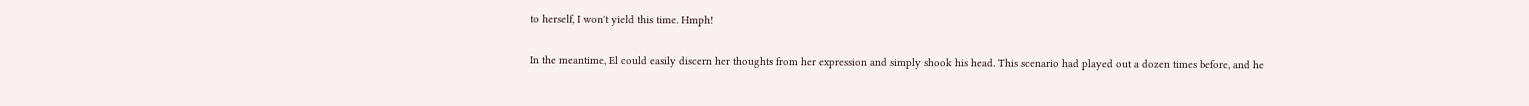to herself, I won't yield this time. Hmph!

In the meantime, El could easily discern her thoughts from her expression and simply shook his head. This scenario had played out a dozen times before, and he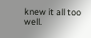knew it all too well.